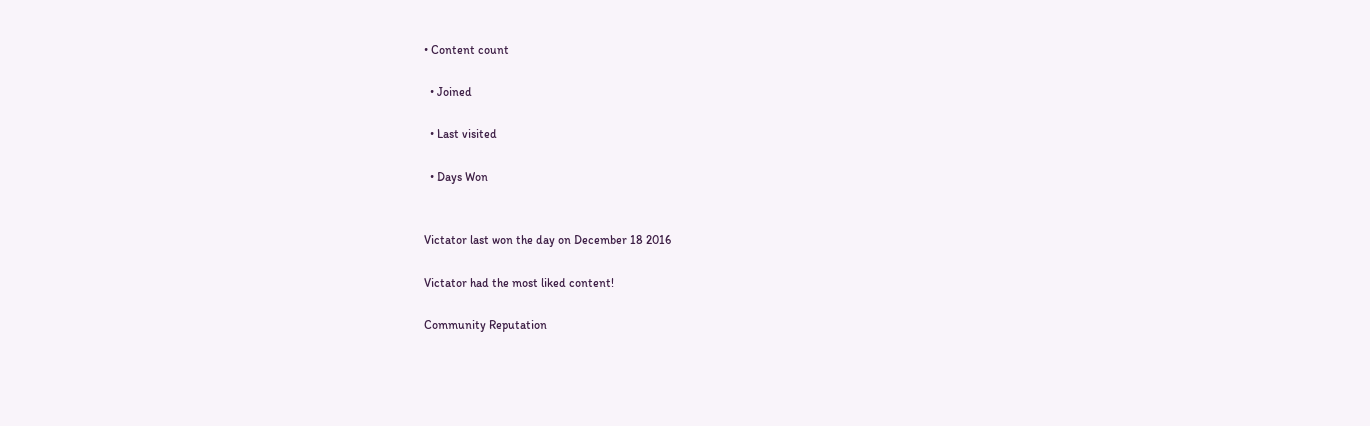• Content count

  • Joined

  • Last visited

  • Days Won


Victator last won the day on December 18 2016

Victator had the most liked content!

Community Reputation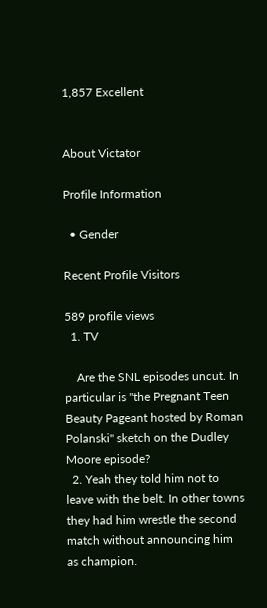1,857 Excellent


About Victator

Profile Information

  • Gender

Recent Profile Visitors

589 profile views
  1. TV

    Are the SNL episodes uncut. In particular is "the Pregnant Teen Beauty Pageant hosted by Roman Polanski" sketch on the Dudley Moore episode?
  2. Yeah they told him not to leave with the belt. In other towns they had him wrestle the second match without announcing him as champion.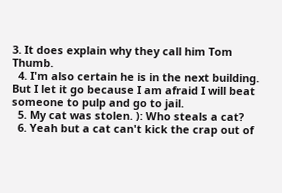3. It does explain why they call him Tom Thumb.
  4. I'm also certain he is in the next building. But I let it go because I am afraid I will beat someone to pulp and go to jail.
  5. My cat was stolen. ): Who steals a cat?
  6. Yeah but a cat can't kick the crap out of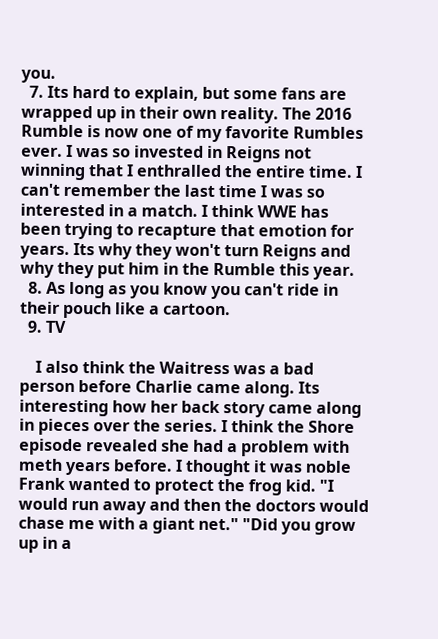you.
  7. Its hard to explain, but some fans are wrapped up in their own reality. The 2016 Rumble is now one of my favorite Rumbles ever. I was so invested in Reigns not winning that I enthralled the entire time. I can't remember the last time I was so interested in a match. I think WWE has been trying to recapture that emotion for years. Its why they won't turn Reigns and why they put him in the Rumble this year.
  8. As long as you know you can't ride in their pouch like a cartoon.
  9. TV

    I also think the Waitress was a bad person before Charlie came along. Its interesting how her back story came along in pieces over the series. I think the Shore episode revealed she had a problem with meth years before. I thought it was noble Frank wanted to protect the frog kid. "I would run away and then the doctors would chase me with a giant net." "Did you grow up in a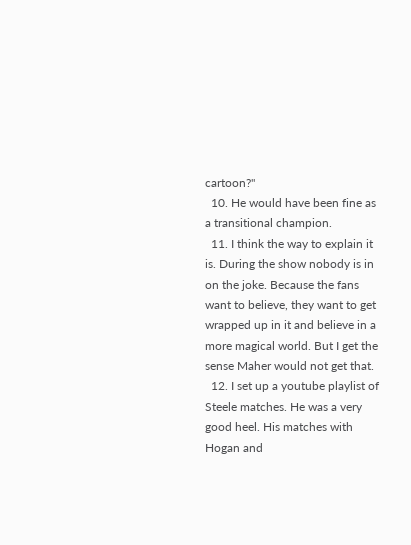cartoon?"
  10. He would have been fine as a transitional champion.
  11. I think the way to explain it is. During the show nobody is in on the joke. Because the fans want to believe, they want to get wrapped up in it and believe in a more magical world. But I get the sense Maher would not get that.
  12. I set up a youtube playlist of Steele matches. He was a very good heel. His matches with Hogan and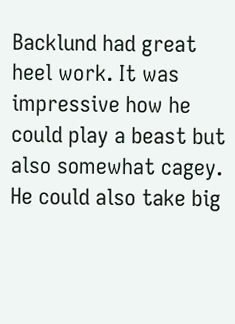Backlund had great heel work. It was impressive how he could play a beast but also somewhat cagey. He could also take big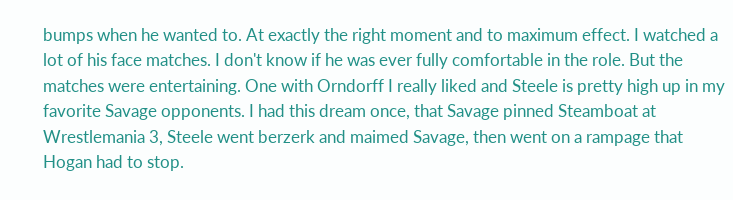bumps when he wanted to. At exactly the right moment and to maximum effect. I watched a lot of his face matches. I don't know if he was ever fully comfortable in the role. But the matches were entertaining. One with Orndorff I really liked and Steele is pretty high up in my favorite Savage opponents. I had this dream once, that Savage pinned Steamboat at Wrestlemania 3, Steele went berzerk and maimed Savage, then went on a rampage that Hogan had to stop.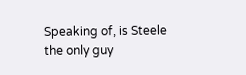Speaking of, is Steele the only guy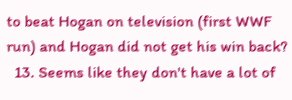to beat Hogan on television (first WWF run) and Hogan did not get his win back?
  13. Seems like they don't have a lot of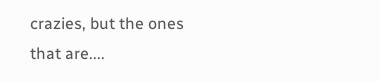crazies, but the ones that are....